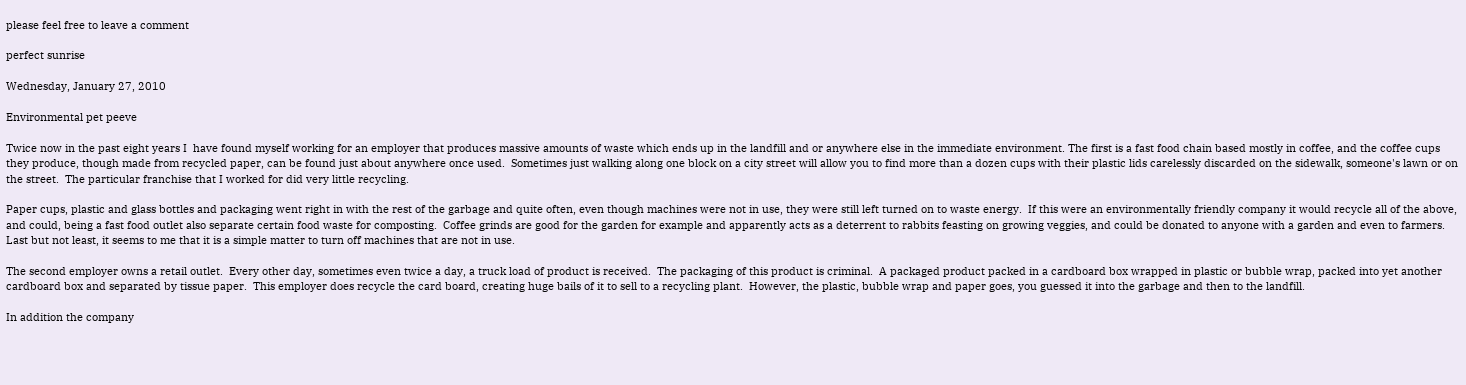please feel free to leave a comment

perfect sunrise

Wednesday, January 27, 2010

Environmental pet peeve

Twice now in the past eight years I  have found myself working for an employer that produces massive amounts of waste which ends up in the landfill and or anywhere else in the immediate environment. The first is a fast food chain based mostly in coffee, and the coffee cups they produce, though made from recycled paper, can be found just about anywhere once used.  Sometimes just walking along one block on a city street will allow you to find more than a dozen cups with their plastic lids carelessly discarded on the sidewalk, someone's lawn or on the street.  The particular franchise that I worked for did very little recycling.

Paper cups, plastic and glass bottles and packaging went right in with the rest of the garbage and quite often, even though machines were not in use, they were still left turned on to waste energy.  If this were an environmentally friendly company it would recycle all of the above, and could, being a fast food outlet also separate certain food waste for composting.  Coffee grinds are good for the garden for example and apparently acts as a deterrent to rabbits feasting on growing veggies, and could be donated to anyone with a garden and even to farmers.  Last but not least, it seems to me that it is a simple matter to turn off machines that are not in use.

The second employer owns a retail outlet.  Every other day, sometimes even twice a day, a truck load of product is received.  The packaging of this product is criminal.  A packaged product packed in a cardboard box wrapped in plastic or bubble wrap, packed into yet another cardboard box and separated by tissue paper.  This employer does recycle the card board, creating huge bails of it to sell to a recycling plant.  However, the plastic, bubble wrap and paper goes, you guessed it into the garbage and then to the landfill.

In addition the company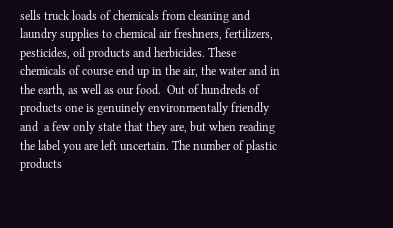sells truck loads of chemicals from cleaning and laundry supplies to chemical air freshners, fertilizers, pesticides, oil products and herbicides. These chemicals of course end up in the air, the water and in the earth, as well as our food.  Out of hundreds of products one is genuinely environmentally friendly and  a few only state that they are, but when reading the label you are left uncertain. The number of plastic products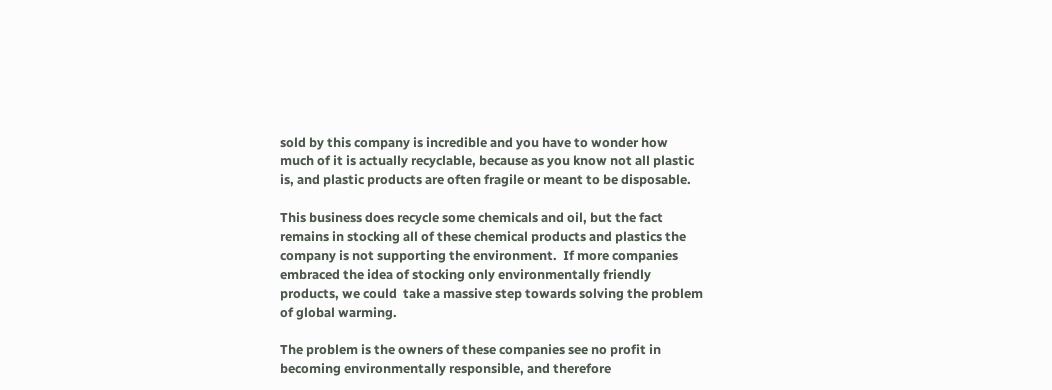sold by this company is incredible and you have to wonder how much of it is actually recyclable, because as you know not all plastic is, and plastic products are often fragile or meant to be disposable.

This business does recycle some chemicals and oil, but the fact remains in stocking all of these chemical products and plastics the company is not supporting the environment.  If more companies embraced the idea of stocking only environmentally friendly products, we could  take a massive step towards solving the problem of global warming.

The problem is the owners of these companies see no profit in becoming environmentally responsible, and therefore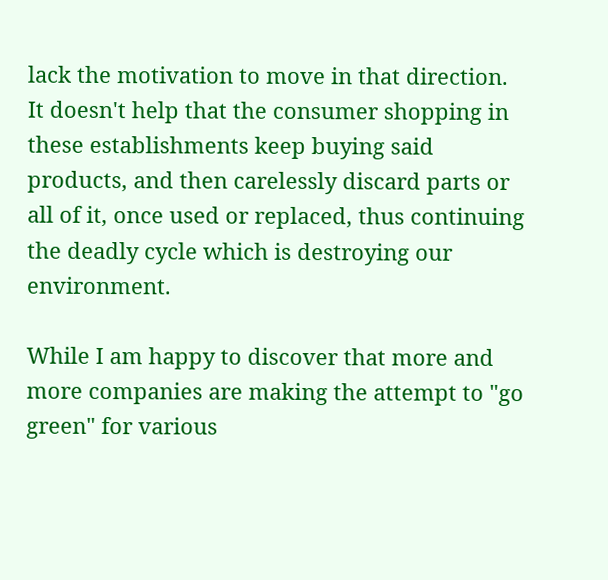lack the motivation to move in that direction.  It doesn't help that the consumer shopping in these establishments keep buying said products, and then carelessly discard parts or all of it, once used or replaced, thus continuing the deadly cycle which is destroying our environment.

While I am happy to discover that more and more companies are making the attempt to "go green" for various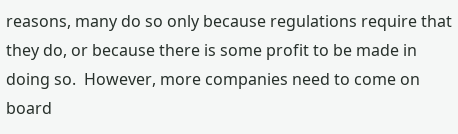reasons, many do so only because regulations require that they do, or because there is some profit to be made in doing so.  However, more companies need to come on board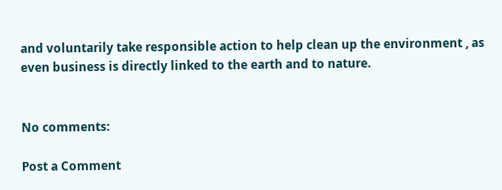and voluntarily take responsible action to help clean up the environment , as even business is directly linked to the earth and to nature.


No comments:

Post a Comment